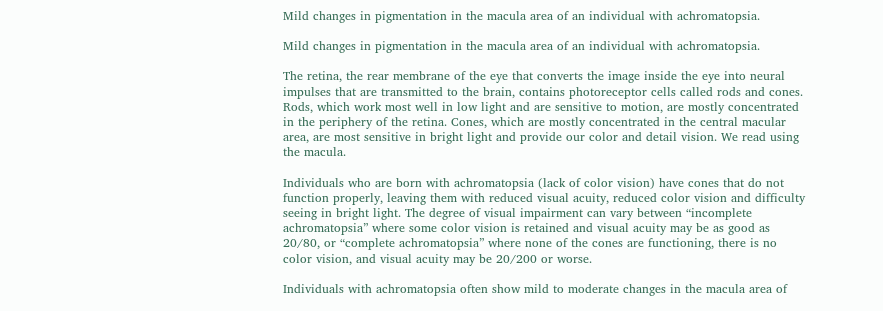Mild changes in pigmentation in the macula area of an individual with achromatopsia.

Mild changes in pigmentation in the macula area of an individual with achromatopsia.

The retina, the rear membrane of the eye that converts the image inside the eye into neural impulses that are transmitted to the brain, contains photoreceptor cells called rods and cones.  Rods, which work most well in low light and are sensitive to motion, are mostly concentrated in the periphery of the retina. Cones, which are mostly concentrated in the central macular area, are most sensitive in bright light and provide our color and detail vision. We read using the macula.

Individuals who are born with achromatopsia (lack of color vision) have cones that do not function properly, leaving them with reduced visual acuity, reduced color vision and difficulty seeing in bright light. The degree of visual impairment can vary between “incomplete achromatopsia” where some color vision is retained and visual acuity may be as good as 20/80, or “complete achromatopsia” where none of the cones are functioning, there is no color vision, and visual acuity may be 20/200 or worse.

Individuals with achromatopsia often show mild to moderate changes in the macula area of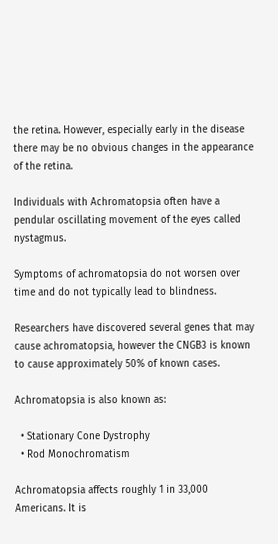the retina. However, especially early in the disease there may be no obvious changes in the appearance of the retina.

Individuals with Achromatopsia often have a pendular oscillating movement of the eyes called nystagmus.

Symptoms of achromatopsia do not worsen over time and do not typically lead to blindness.

Researchers have discovered several genes that may cause achromatopsia, however the CNGB3 is known to cause approximately 50% of known cases.

Achromatopsia is also known as:

  • Stationary Cone Dystrophy
  • Rod Monochromatism

Achromatopsia affects roughly 1 in 33,000 Americans. It is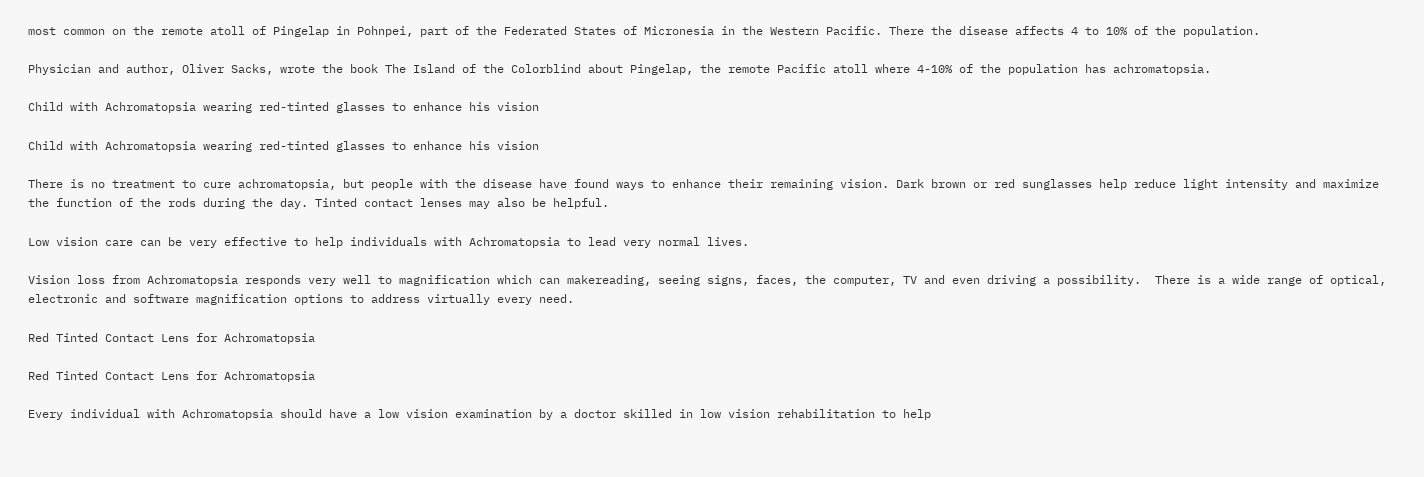most common on the remote atoll of Pingelap in Pohnpei, part of the Federated States of Micronesia in the Western Pacific. There the disease affects 4 to 10% of the population.

Physician and author, Oliver Sacks, wrote the book The Island of the Colorblind about Pingelap, the remote Pacific atoll where 4-10% of the population has achromatopsia.

Child with Achromatopsia wearing red-tinted glasses to enhance his vision

Child with Achromatopsia wearing red-tinted glasses to enhance his vision

There is no treatment to cure achromatopsia, but people with the disease have found ways to enhance their remaining vision. Dark brown or red sunglasses help reduce light intensity and maximize the function of the rods during the day. Tinted contact lenses may also be helpful.

Low vision care can be very effective to help individuals with Achromatopsia to lead very normal lives.

Vision loss from Achromatopsia responds very well to magnification which can makereading, seeing signs, faces, the computer, TV and even driving a possibility.  There is a wide range of optical, electronic and software magnification options to address virtually every need.

Red Tinted Contact Lens for Achromatopsia

Red Tinted Contact Lens for Achromatopsia

Every individual with Achromatopsia should have a low vision examination by a doctor skilled in low vision rehabilitation to help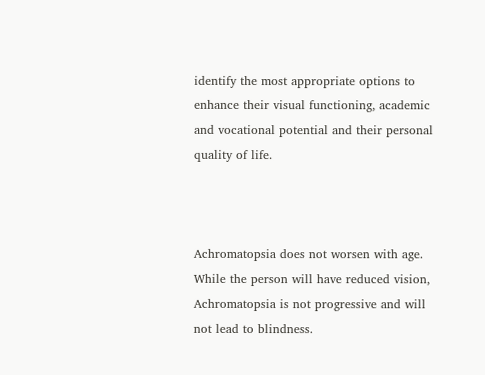identify the most appropriate options to enhance their visual functioning, academic and vocational potential and their personal quality of life.



Achromatopsia does not worsen with age. While the person will have reduced vision, Achromatopsia is not progressive and will not lead to blindness.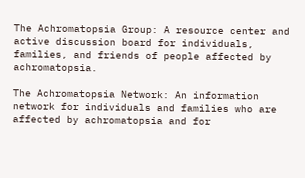The Achromatopsia Group: A resource center and active discussion board for individuals, families, and friends of people affected by achromatopsia.

The Achromatopsia Network: An information network for individuals and families who are affected by achromatopsia and for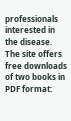professionals interested in the disease. The site offers free downloads of two books in PDF format: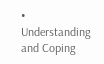• Understanding and Coping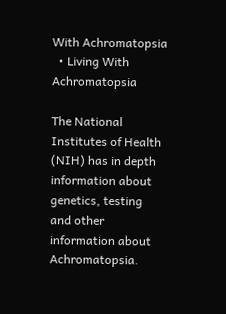With Achromatopsia
  • Living With Achromatopsia

The National Institutes of Health (NIH) has in depth information about genetics, testing and other information about Achromatopsia.